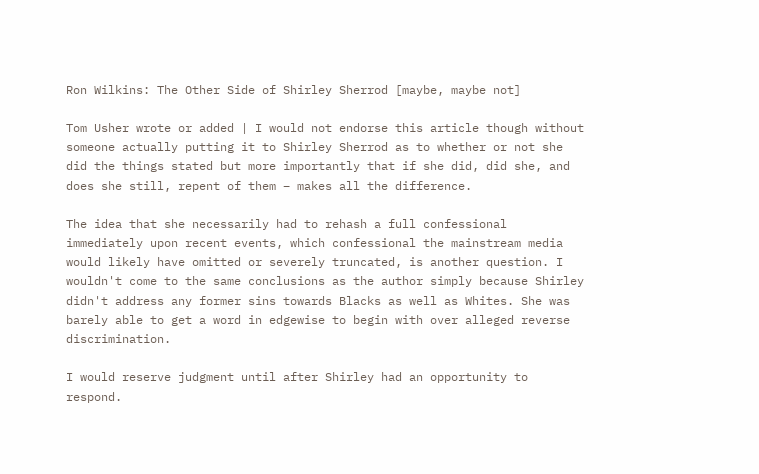Ron Wilkins: The Other Side of Shirley Sherrod [maybe, maybe not]

Tom Usher wrote or added | I would not endorse this article though without someone actually putting it to Shirley Sherrod as to whether or not she did the things stated but more importantly that if she did, did she, and does she still, repent of them – makes all the difference.

The idea that she necessarily had to rehash a full confessional immediately upon recent events, which confessional the mainstream media would likely have omitted or severely truncated, is another question. I wouldn't come to the same conclusions as the author simply because Shirley didn't address any former sins towards Blacks as well as Whites. She was barely able to get a word in edgewise to begin with over alleged reverse discrimination.

I would reserve judgment until after Shirley had an opportunity to respond.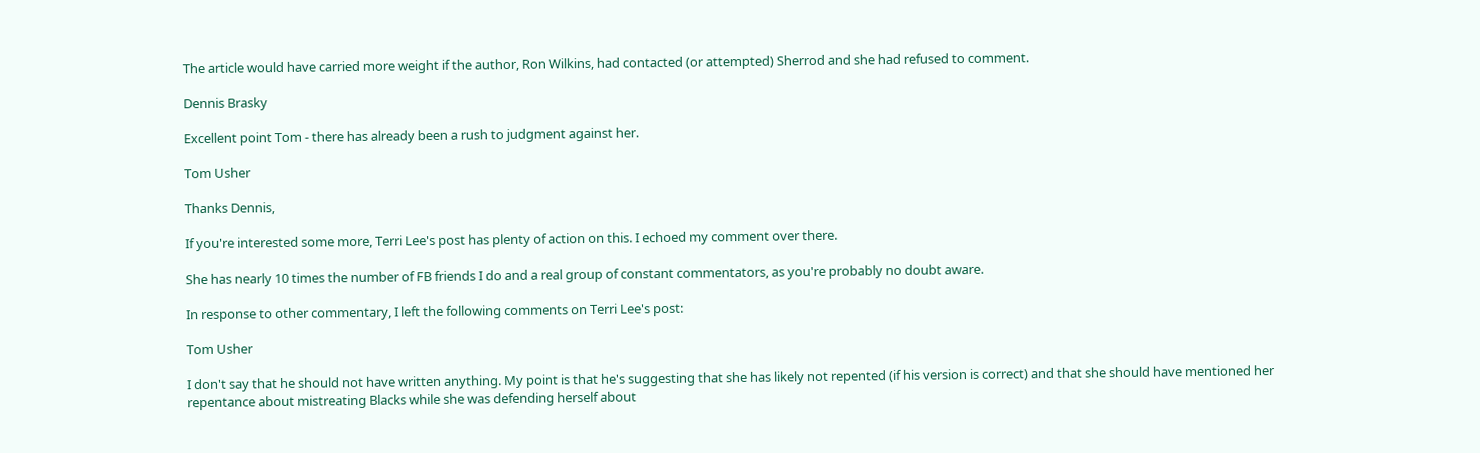The article would have carried more weight if the author, Ron Wilkins, had contacted (or attempted) Sherrod and she had refused to comment.

Dennis Brasky

Excellent point Tom - there has already been a rush to judgment against her.

Tom Usher

Thanks Dennis,

If you're interested some more, Terri Lee's post has plenty of action on this. I echoed my comment over there.

She has nearly 10 times the number of FB friends I do and a real group of constant commentators, as you're probably no doubt aware.

In response to other commentary, I left the following comments on Terri Lee's post:

Tom Usher

I don't say that he should not have written anything. My point is that he's suggesting that she has likely not repented (if his version is correct) and that she should have mentioned her repentance about mistreating Blacks while she was defending herself about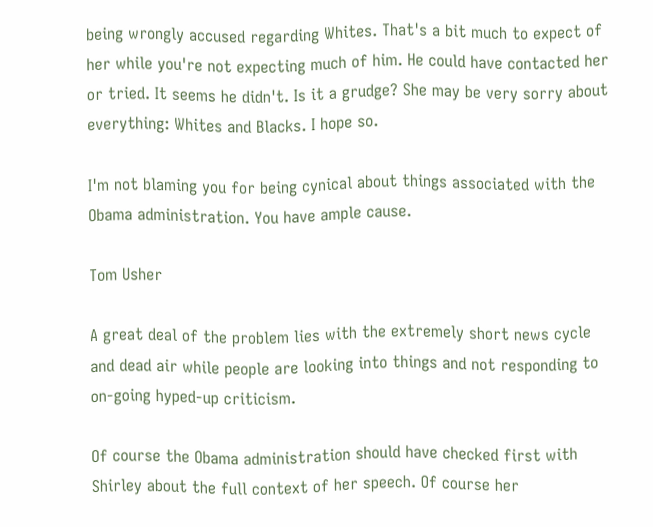being wrongly accused regarding Whites. That's a bit much to expect of her while you're not expecting much of him. He could have contacted her or tried. It seems he didn't. Is it a grudge? She may be very sorry about everything: Whites and Blacks. I hope so.

I'm not blaming you for being cynical about things associated with the Obama administration. You have ample cause.

Tom Usher

A great deal of the problem lies with the extremely short news cycle and dead air while people are looking into things and not responding to on-going hyped-up criticism.

Of course the Obama administration should have checked first with Shirley about the full context of her speech. Of course her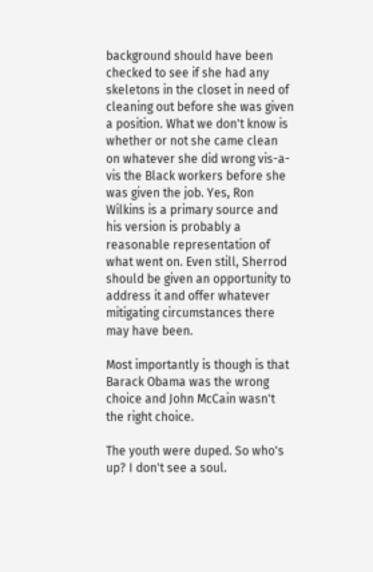background should have been checked to see if she had any skeletons in the closet in need of cleaning out before she was given a position. What we don't know is whether or not she came clean on whatever she did wrong vis-a-vis the Black workers before she was given the job. Yes, Ron Wilkins is a primary source and his version is probably a reasonable representation of what went on. Even still, Sherrod should be given an opportunity to address it and offer whatever mitigating circumstances there may have been.

Most importantly is though is that Barack Obama was the wrong choice and John McCain wasn't the right choice.

The youth were duped. So who's up? I don't see a soul.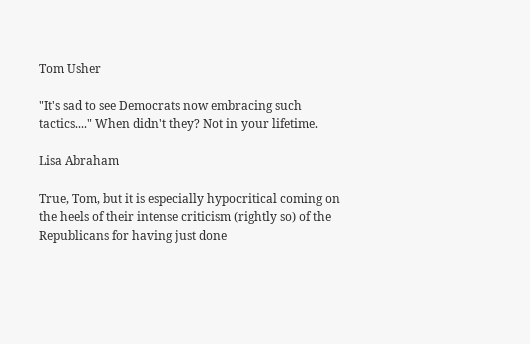Tom Usher

"It's sad to see Democrats now embracing such tactics...." When didn't they? Not in your lifetime.

Lisa Abraham

True, Tom, but it is especially hypocritical coming on the heels of their intense criticism (rightly so) of the Republicans for having just done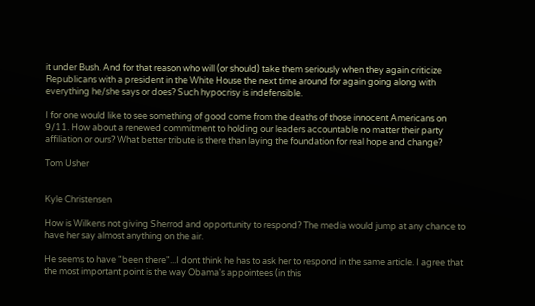it under Bush. And for that reason who will (or should) take them seriously when they again criticize Republicans with a president in the White House the next time around for again going along with everything he/she says or does? Such hypocrisy is indefensible.

I for one would like to see something of good come from the deaths of those innocent Americans on 9/11. How about a renewed commitment to holding our leaders accountable no matter their party affiliation or ours? What better tribute is there than laying the foundation for real hope and change?

Tom Usher


Kyle Christensen

How is Wilkens not giving Sherrod and opportunity to respond? The media would jump at any chance to have her say almost anything on the air.

He seems to have "been there"...I dont think he has to ask her to respond in the same article. I agree that the most important point is the way Obama's appointees (in this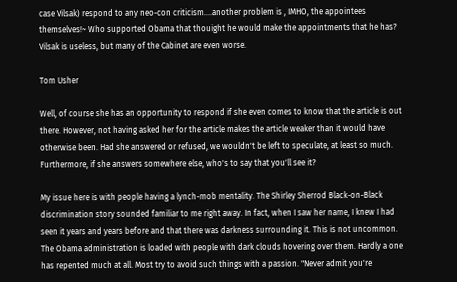case Vilsak) respond to any neo-con criticism....another problem is , IMHO, the appointees themselves!~ Who supported Obama that thouight he would make the appointments that he has? Vilsak is useless, but many of the Cabinet are even worse.

Tom Usher

Well, of course she has an opportunity to respond if she even comes to know that the article is out there. However, not having asked her for the article makes the article weaker than it would have otherwise been. Had she answered or refused, we wouldn't be left to speculate, at least so much. Furthermore, if she answers somewhere else, who's to say that you'll see it?

My issue here is with people having a lynch-mob mentality. The Shirley Sherrod Black-on-Black discrimination story sounded familiar to me right away. In fact, when I saw her name, I knew I had seen it years and years before and that there was darkness surrounding it. This is not uncommon. The Obama administration is loaded with people with dark clouds hovering over them. Hardly a one has repented much at all. Most try to avoid such things with a passion. "Never admit you're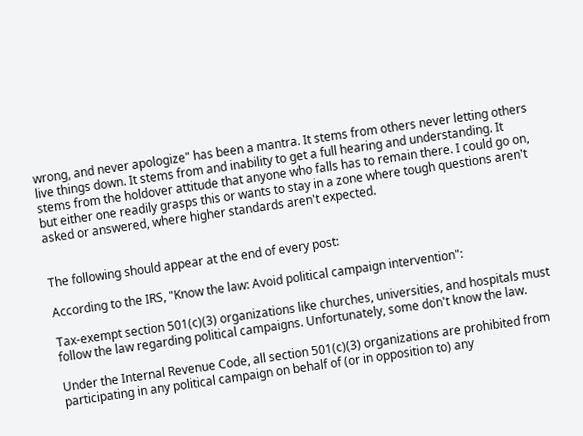wrong, and never apologize" has been a mantra. It stems from others never letting others live things down. It stems from and inability to get a full hearing and understanding. It stems from the holdover attitude that anyone who falls has to remain there. I could go on, but either one readily grasps this or wants to stay in a zone where tough questions aren't asked or answered, where higher standards aren't expected.


The following should appear at the end of every post:

According to the IRS, "Know the law: Avoid political campaign intervention":

Tax-exempt section 501(c)(3) organizations like churches, universities, and hospitals must follow the law regarding political campaigns. Unfortunately, some don't know the law.

Under the Internal Revenue Code, all section 501(c)(3) organizations are prohibited from participating in any political campaign on behalf of (or in opposition to) any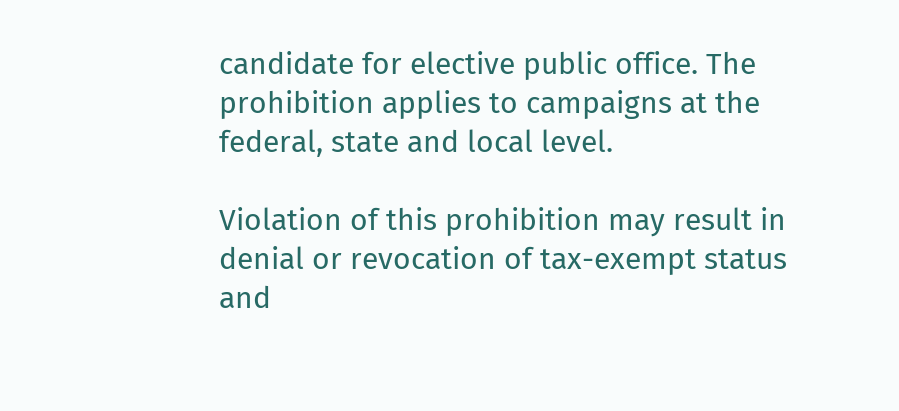candidate for elective public office. The prohibition applies to campaigns at the federal, state and local level.

Violation of this prohibition may result in denial or revocation of tax-exempt status and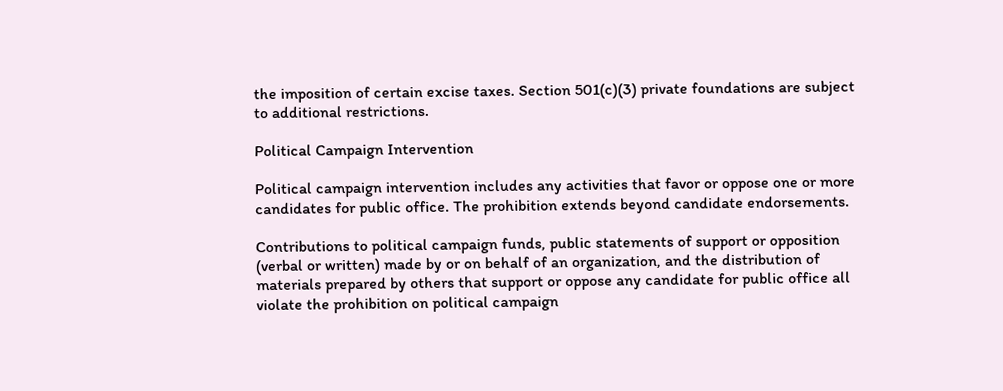the imposition of certain excise taxes. Section 501(c)(3) private foundations are subject to additional restrictions.

Political Campaign Intervention

Political campaign intervention includes any activities that favor or oppose one or more candidates for public office. The prohibition extends beyond candidate endorsements.

Contributions to political campaign funds, public statements of support or opposition (verbal or written) made by or on behalf of an organization, and the distribution of materials prepared by others that support or oppose any candidate for public office all violate the prohibition on political campaign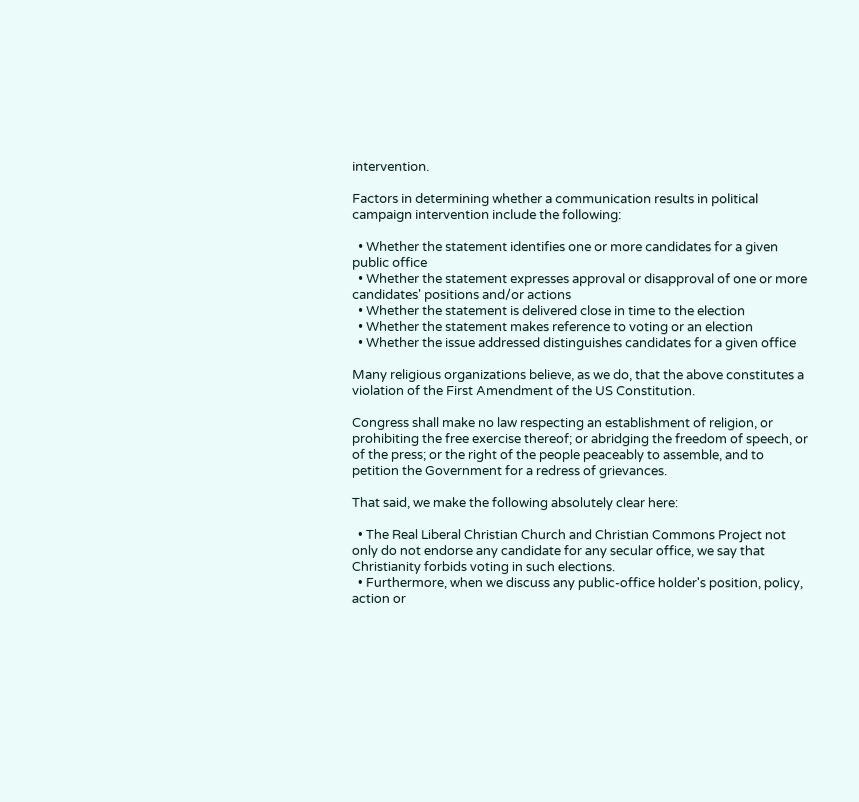intervention.

Factors in determining whether a communication results in political campaign intervention include the following:

  • Whether the statement identifies one or more candidates for a given public office
  • Whether the statement expresses approval or disapproval of one or more candidates' positions and/or actions
  • Whether the statement is delivered close in time to the election
  • Whether the statement makes reference to voting or an election
  • Whether the issue addressed distinguishes candidates for a given office

Many religious organizations believe, as we do, that the above constitutes a violation of the First Amendment of the US Constitution.

Congress shall make no law respecting an establishment of religion, or prohibiting the free exercise thereof; or abridging the freedom of speech, or of the press; or the right of the people peaceably to assemble, and to petition the Government for a redress of grievances.

That said, we make the following absolutely clear here:

  • The Real Liberal Christian Church and Christian Commons Project not only do not endorse any candidate for any secular office, we say that Christianity forbids voting in such elections.
  • Furthermore, when we discuss any public-office holder's position, policy, action or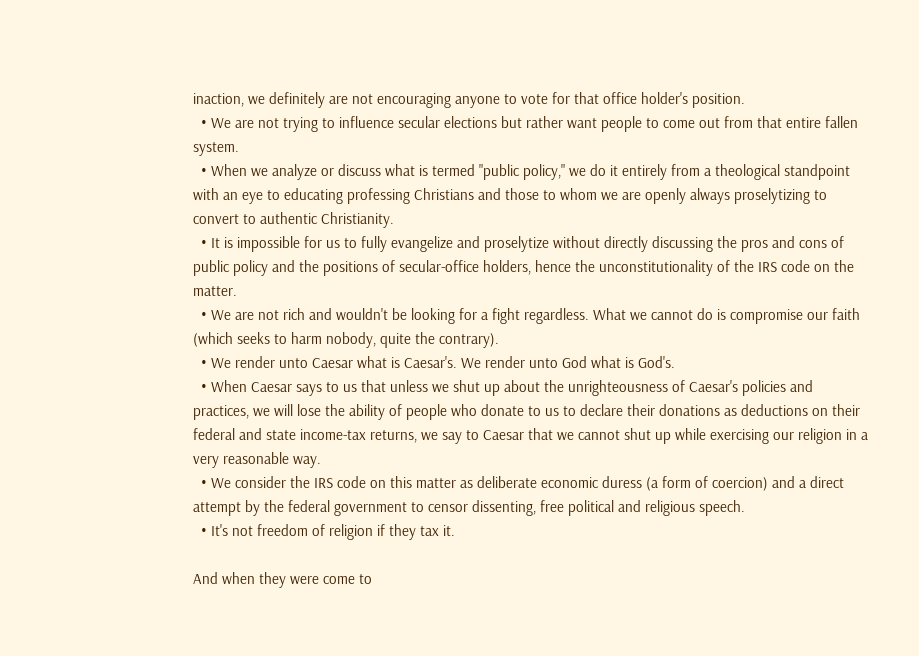inaction, we definitely are not encouraging anyone to vote for that office holder's position.
  • We are not trying to influence secular elections but rather want people to come out from that entire fallen system.
  • When we analyze or discuss what is termed "public policy," we do it entirely from a theological standpoint with an eye to educating professing Christians and those to whom we are openly always proselytizing to convert to authentic Christianity.
  • It is impossible for us to fully evangelize and proselytize without directly discussing the pros and cons of public policy and the positions of secular-office holders, hence the unconstitutionality of the IRS code on the matter.
  • We are not rich and wouldn't be looking for a fight regardless. What we cannot do is compromise our faith (which seeks to harm nobody, quite the contrary).
  • We render unto Caesar what is Caesar's. We render unto God what is God's.
  • When Caesar says to us that unless we shut up about the unrighteousness of Caesar's policies and practices, we will lose the ability of people who donate to us to declare their donations as deductions on their federal and state income-tax returns, we say to Caesar that we cannot shut up while exercising our religion in a very reasonable way.
  • We consider the IRS code on this matter as deliberate economic duress (a form of coercion) and a direct attempt by the federal government to censor dissenting, free political and religious speech.
  • It's not freedom of religion if they tax it.

And when they were come to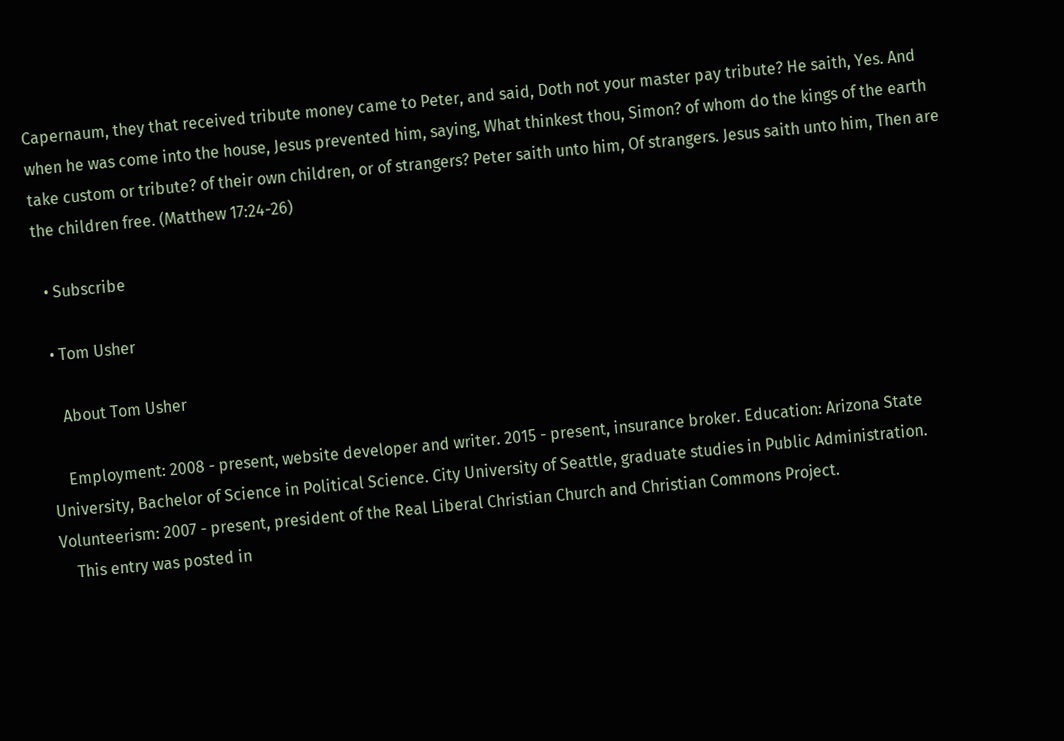Capernaum, they that received tribute money came to Peter, and said, Doth not your master pay tribute? He saith, Yes. And when he was come into the house, Jesus prevented him, saying, What thinkest thou, Simon? of whom do the kings of the earth take custom or tribute? of their own children, or of strangers? Peter saith unto him, Of strangers. Jesus saith unto him, Then are the children free. (Matthew 17:24-26)

  • Subscribe

  • Tom Usher

    About Tom Usher

    Employment: 2008 - present, website developer and writer. 2015 - present, insurance broker. Education: Arizona State University, Bachelor of Science in Political Science. City University of Seattle, graduate studies in Public Administration. Volunteerism: 2007 - present, president of the Real Liberal Christian Church and Christian Commons Project.
    This entry was posted in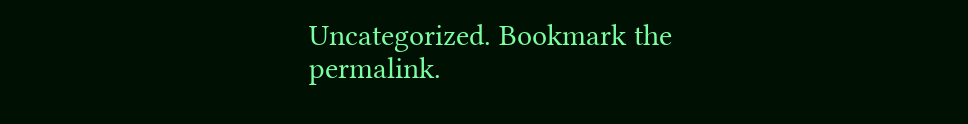Uncategorized. Bookmark the permalink.